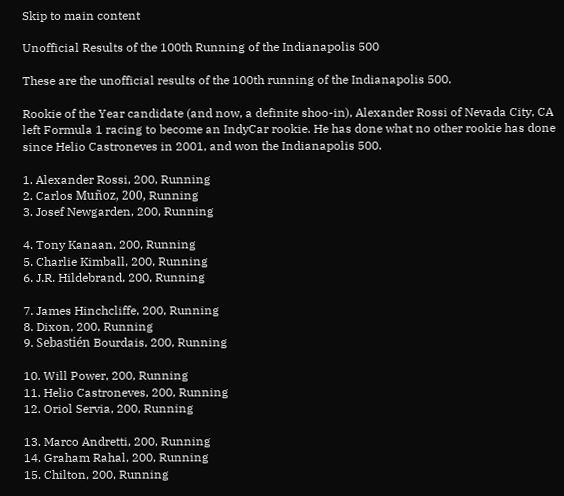Skip to main content

Unofficial Results of the 100th Running of the Indianapolis 500

These are the unofficial results of the 100th running of the Indianapolis 500.

Rookie of the Year candidate (and now, a definite shoo-in), Alexander Rossi of Nevada City, CA left Formula 1 racing to become an IndyCar rookie. He has done what no other rookie has done since Helio Castroneves in 2001, and won the Indianapolis 500.

1. Alexander Rossi, 200, Running
2. Carlos Muñoz, 200, Running
3. Josef Newgarden, 200, Running

4. Tony Kanaan, 200, Running
5. Charlie Kimball, 200, Running
6. J.R. Hildebrand, 200, Running

7. James Hinchcliffe, 200, Running
8. Dixon, 200, Running
9. Sebastién Bourdais, 200, Running

10. Will Power, 200, Running
11. Helio Castroneves, 200, Running
12. Oriol Servia, 200, Running

13. Marco Andretti, 200, Running
14. Graham Rahal, 200, Running
15. Chilton, 200, Running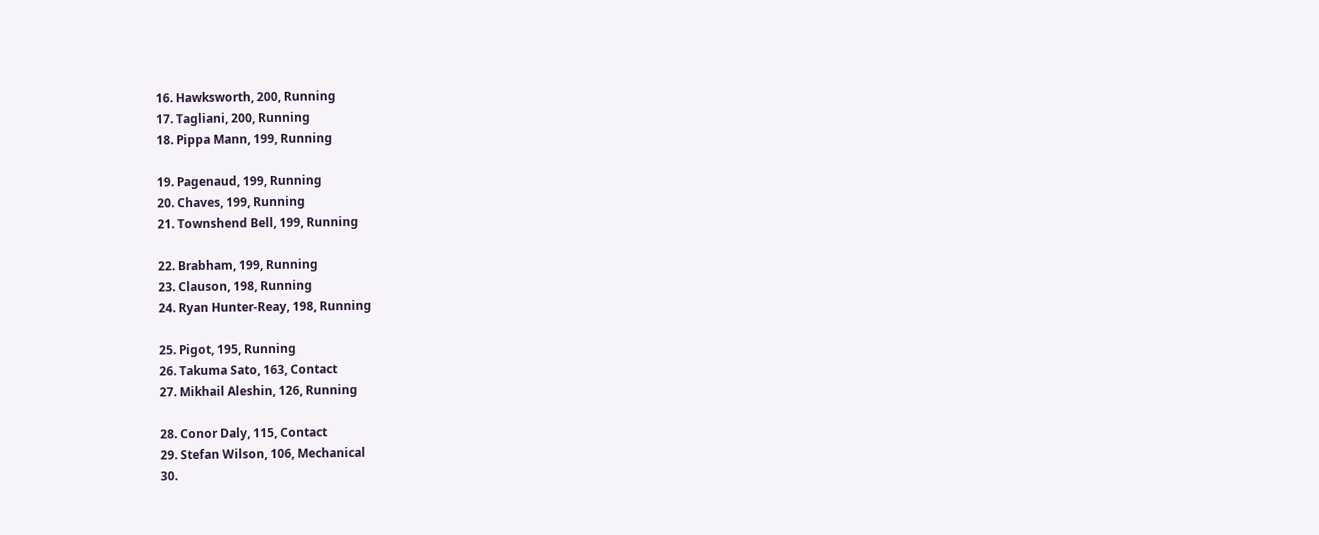16. Hawksworth, 200, Running
17. Tagliani, 200, Running
18. Pippa Mann, 199, Running

19. Pagenaud, 199, Running
20. Chaves, 199, Running
21. Townshend Bell, 199, Running

22. Brabham, 199, Running
23. Clauson, 198, Running
24. Ryan Hunter-Reay, 198, Running

25. Pigot, 195, Running
26. Takuma Sato, 163, Contact
27. Mikhail Aleshin, 126, Running

28. Conor Daly, 115, Contact
29. Stefan Wilson, 106, Mechanical
30.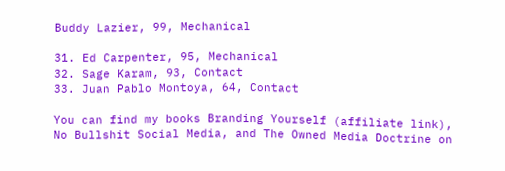Buddy Lazier, 99, Mechanical

31. Ed Carpenter, 95, Mechanical
32. Sage Karam, 93, Contact
33. Juan Pablo Montoya, 64, Contact

You can find my books Branding Yourself (affiliate link), No Bullshit Social Media, and The Owned Media Doctrine on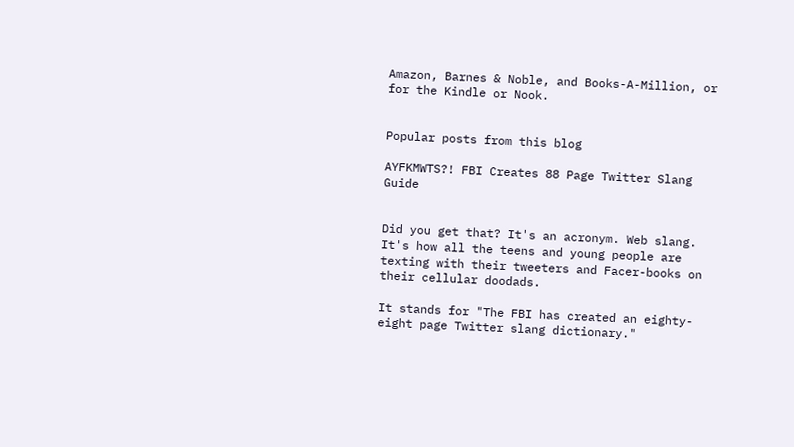Amazon, Barnes & Noble, and Books-A-Million, or for the Kindle or Nook.


Popular posts from this blog

AYFKMWTS?! FBI Creates 88 Page Twitter Slang Guide


Did you get that? It's an acronym. Web slang. It's how all the teens and young people are texting with their tweeters and Facer-books on their cellular doodads.

It stands for "The FBI has created an eighty-eight page Twitter slang dictionary."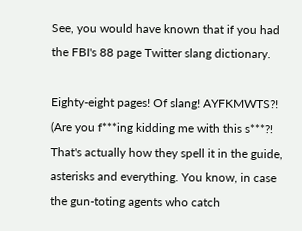See, you would have known that if you had the FBI's 88 page Twitter slang dictionary.

Eighty-eight pages! Of slang! AYFKMWTS?! (Are you f***ing kidding me with this s***?! That's actually how they spell it in the guide, asterisks and everything. You know, in case the gun-toting agents who catch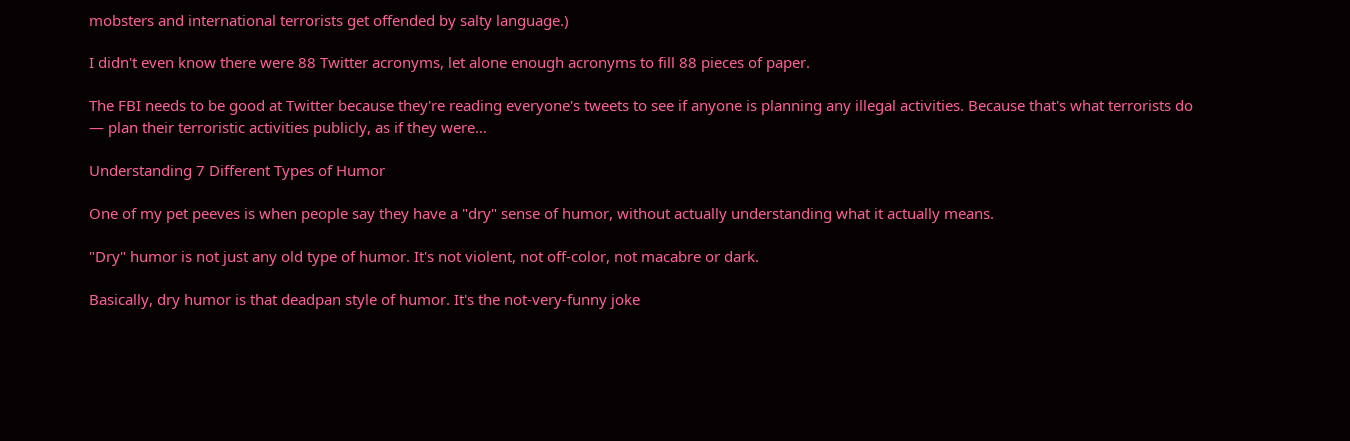mobsters and international terrorists get offended by salty language.)

I didn't even know there were 88 Twitter acronyms, let alone enough acronyms to fill 88 pieces of paper.

The FBI needs to be good at Twitter because they're reading everyone's tweets to see if anyone is planning any illegal activities. Because that's what terrorists do — plan their terroristic activities publicly, as if they were…

Understanding 7 Different Types of Humor

One of my pet peeves is when people say they have a "dry" sense of humor, without actually understanding what it actually means.

"Dry" humor is not just any old type of humor. It's not violent, not off-color, not macabre or dark.

Basically, dry humor is that deadpan style of humor. It's the not-very-funny joke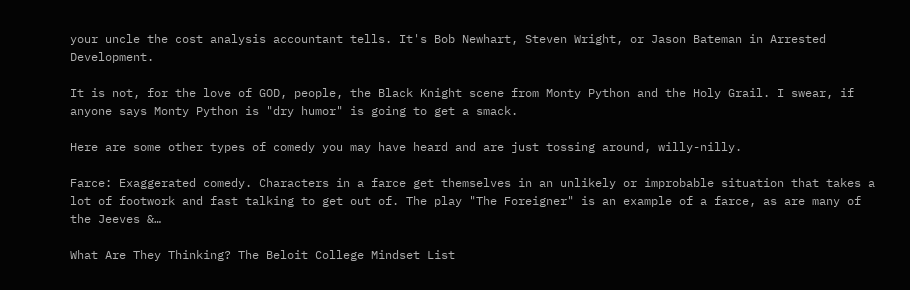your uncle the cost analysis accountant tells. It's Bob Newhart, Steven Wright, or Jason Bateman in Arrested Development.

It is not, for the love of GOD, people, the Black Knight scene from Monty Python and the Holy Grail. I swear, if anyone says Monty Python is "dry humor" is going to get a smack.

Here are some other types of comedy you may have heard and are just tossing around, willy-nilly.

Farce: Exaggerated comedy. Characters in a farce get themselves in an unlikely or improbable situation that takes a lot of footwork and fast talking to get out of. The play "The Foreigner" is an example of a farce, as are many of the Jeeves &…

What Are They Thinking? The Beloit College Mindset List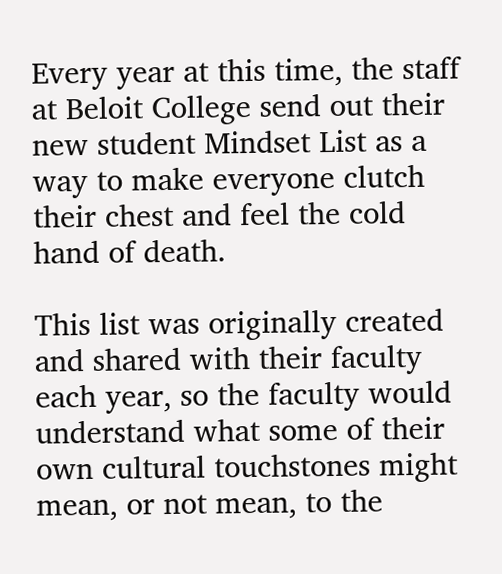Every year at this time, the staff at Beloit College send out their new student Mindset List as a way to make everyone clutch their chest and feel the cold hand of death.

This list was originally created and shared with their faculty each year, so the faculty would understand what some of their own cultural touchstones might mean, or not mean, to the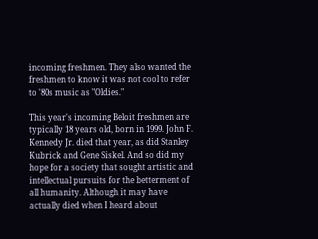incoming freshmen. They also wanted the freshmen to know it was not cool to refer to '80s music as "Oldies."

This year's incoming Beloit freshmen are typically 18 years old, born in 1999. John F. Kennedy Jr. died that year, as did Stanley Kubrick and Gene Siskel. And so did my hope for a society that sought artistic and intellectual pursuits for the betterment of all humanity. Although it may have actually died when I heard about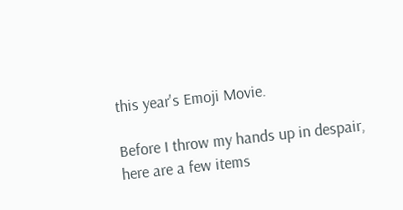this year's Emoji Movie.

Before I throw my hands up in despair, here are a few items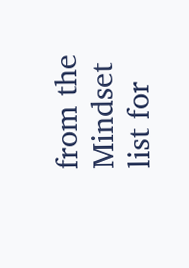from the Mindset list for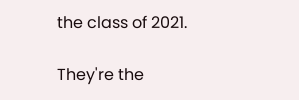the class of 2021.

They're the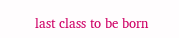last class to be born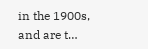in the 1900s, and are t…